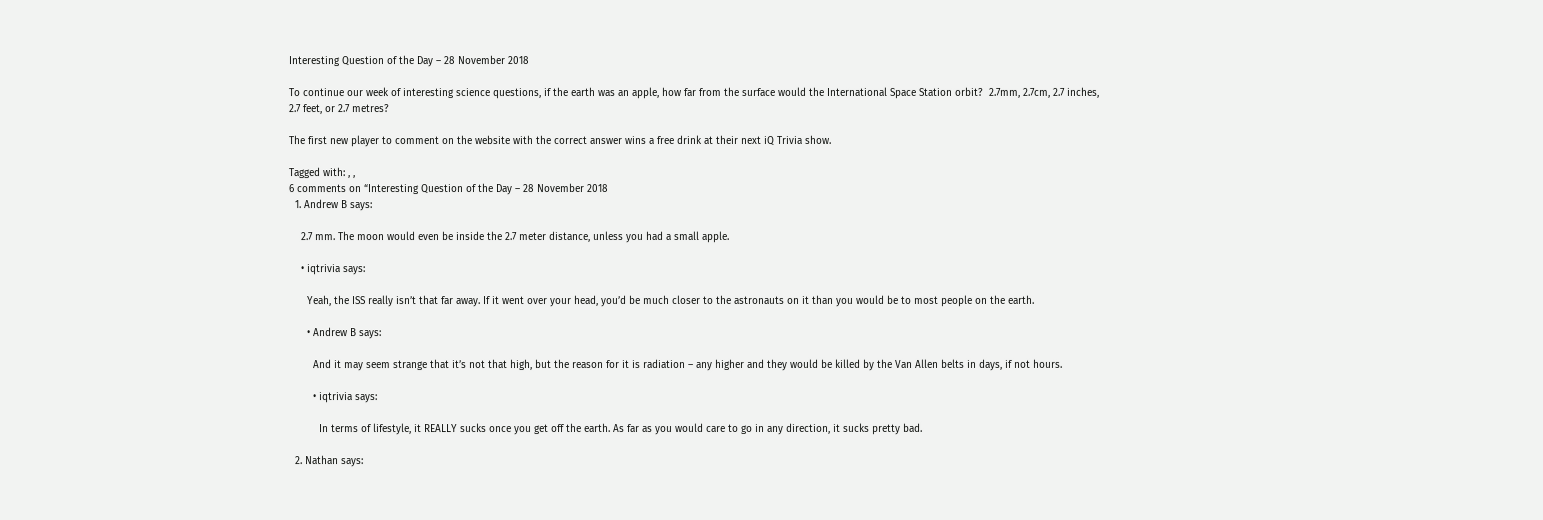Interesting Question of the Day – 28 November 2018

To continue our week of interesting science questions, if the earth was an apple, how far from the surface would the International Space Station orbit?  2.7mm, 2.7cm, 2.7 inches, 2.7 feet, or 2.7 metres?

The first new player to comment on the website with the correct answer wins a free drink at their next iQ Trivia show.

Tagged with: , ,
6 comments on “Interesting Question of the Day – 28 November 2018
  1. Andrew B says:

    2.7 mm. The moon would even be inside the 2.7 meter distance, unless you had a small apple.

    • iqtrivia says:

      Yeah, the ISS really isn’t that far away. If it went over your head, you’d be much closer to the astronauts on it than you would be to most people on the earth.

      • Andrew B says:

        And it may seem strange that it’s not that high, but the reason for it is radiation – any higher and they would be killed by the Van Allen belts in days, if not hours.

        • iqtrivia says:

          In terms of lifestyle, it REALLY sucks once you get off the earth. As far as you would care to go in any direction, it sucks pretty bad.

  2. Nathan says: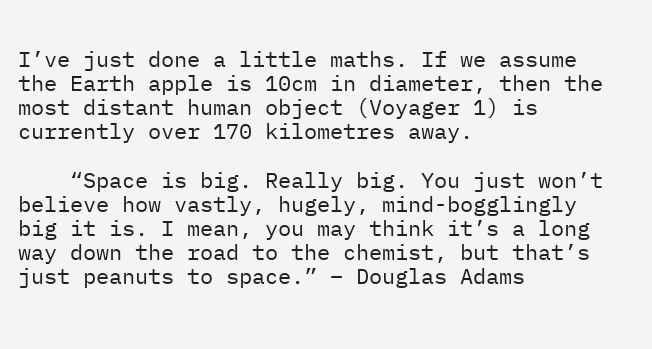I’ve just done a little maths. If we assume the Earth apple is 10cm in diameter, then the most distant human object (Voyager 1) is currently over 170 kilometres away.

    “Space is big. Really big. You just won’t believe how vastly, hugely, mind-bogglingly big it is. I mean, you may think it’s a long way down the road to the chemist, but that’s just peanuts to space.” – Douglas Adams